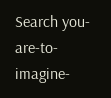Search you-are-to-imagine-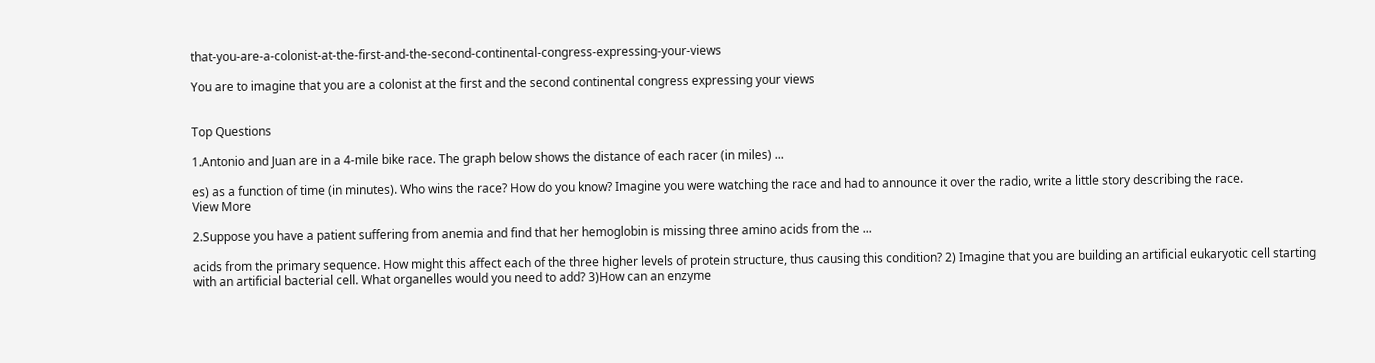that-you-are-a-colonist-at-the-first-and-the-second-continental-congress-expressing-your-views

You are to imagine that you are a colonist at the first and the second continental congress expressing your views


Top Questions

1.Antonio and Juan are in a 4-mile bike race. The graph below shows the distance of each racer (in miles) ...

es) as a function of time (in minutes). Who wins the race? How do you know? Imagine you were watching the race and had to announce it over the radio, write a little story describing the race.
View More

2.Suppose you have a patient suffering from anemia and find that her hemoglobin is missing three amino acids from the ...

acids from the primary sequence. How might this affect each of the three higher levels of protein structure, thus causing this condition? 2) Imagine that you are building an artificial eukaryotic cell starting with an artificial bacterial cell. What organelles would you need to add? 3)How can an enzyme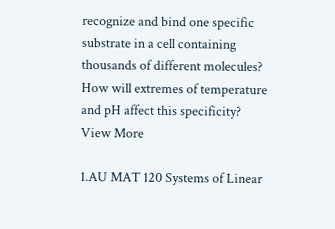recognize and bind one specific substrate in a cell containing thousands of different molecules? How will extremes of temperature and pH affect this specificity?
View More

1.AU MAT 120 Systems of Linear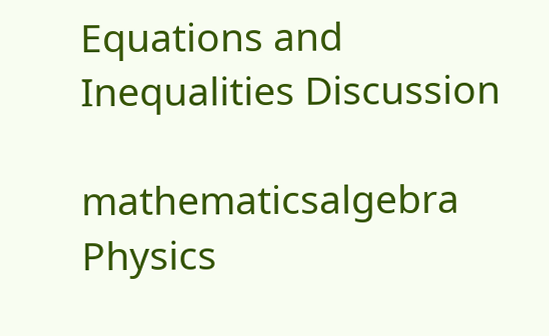Equations and Inequalities Discussion

mathematicsalgebra Physics